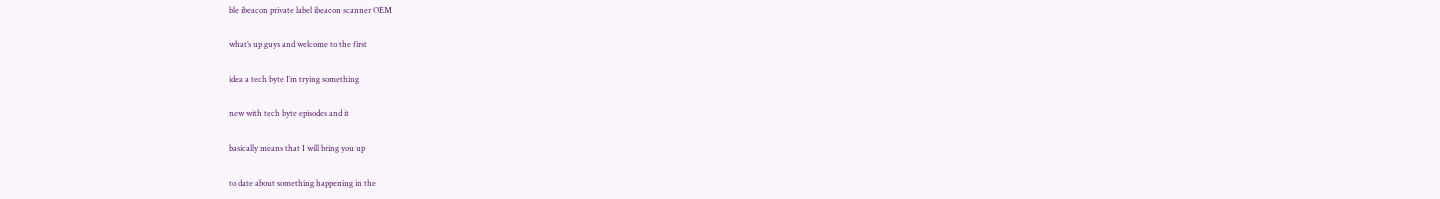ble ibeacon private label ibeacon scanner OEM

what’s up guys and welcome to the first

idea a tech byte I’m trying something

new with tech byte episodes and it

basically means that I will bring you up

to date about something happening in the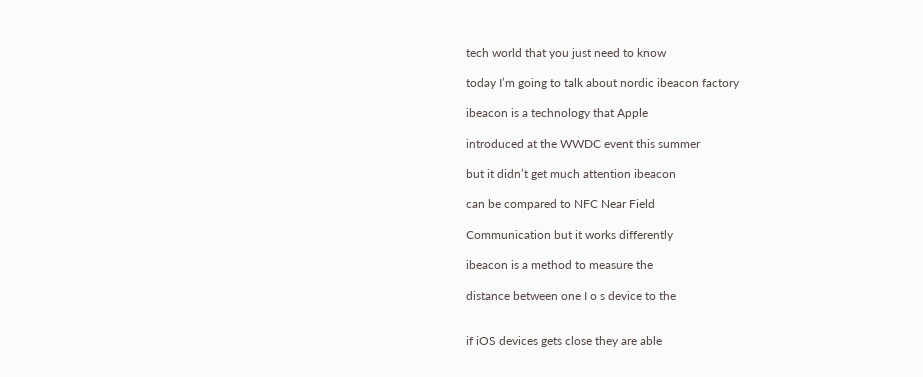tech world that you just need to know

today I’m going to talk about nordic ibeacon factory

ibeacon is a technology that Apple

introduced at the WWDC event this summer

but it didn’t get much attention ibeacon

can be compared to NFC Near Field

Communication but it works differently

ibeacon is a method to measure the

distance between one I o s device to the


if iOS devices gets close they are able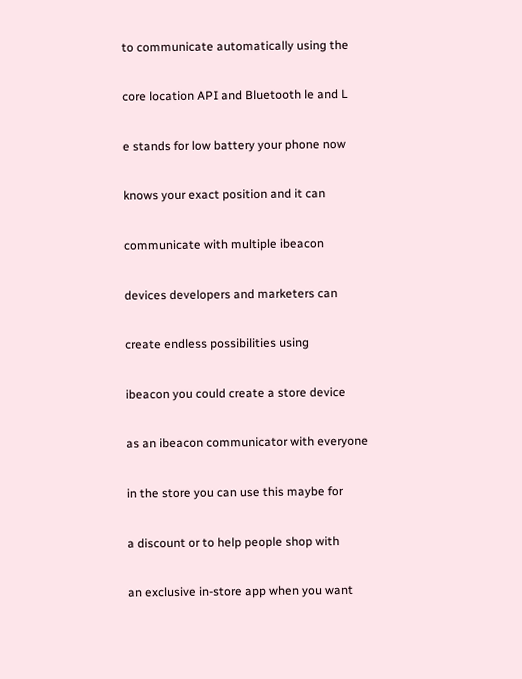to communicate automatically using the

core location API and Bluetooth le and L

e stands for low battery your phone now

knows your exact position and it can

communicate with multiple ibeacon

devices developers and marketers can

create endless possibilities using

ibeacon you could create a store device

as an ibeacon communicator with everyone

in the store you can use this maybe for

a discount or to help people shop with

an exclusive in-store app when you want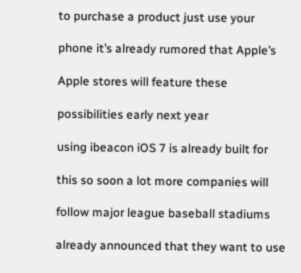to purchase a product just use your

phone it’s already rumored that Apple’s

Apple stores will feature these

possibilities early next year

using ibeacon iOS 7 is already built for

this so soon a lot more companies will

follow major league baseball stadiums

already announced that they want to use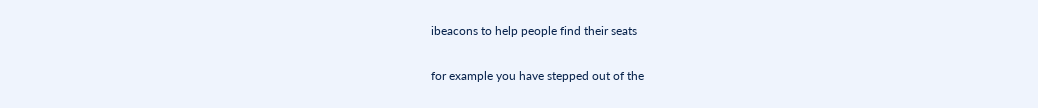ibeacons to help people find their seats

for example you have stepped out of the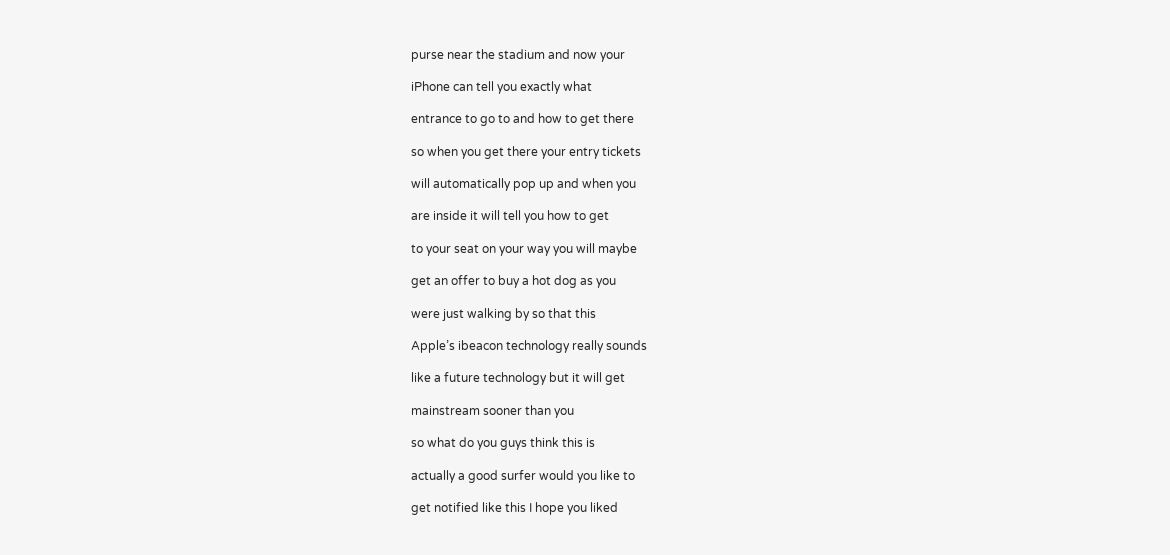purse near the stadium and now your

iPhone can tell you exactly what

entrance to go to and how to get there

so when you get there your entry tickets

will automatically pop up and when you

are inside it will tell you how to get

to your seat on your way you will maybe

get an offer to buy a hot dog as you

were just walking by so that this

Apple’s ibeacon technology really sounds

like a future technology but it will get

mainstream sooner than you

so what do you guys think this is

actually a good surfer would you like to

get notified like this I hope you liked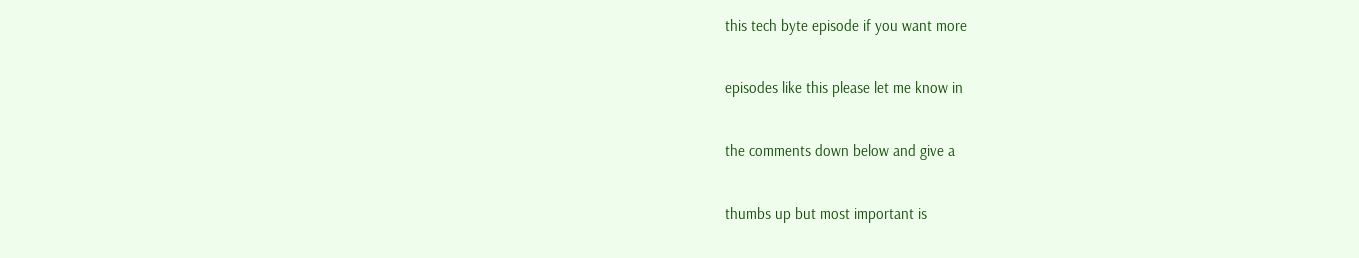this tech byte episode if you want more

episodes like this please let me know in

the comments down below and give a

thumbs up but most important is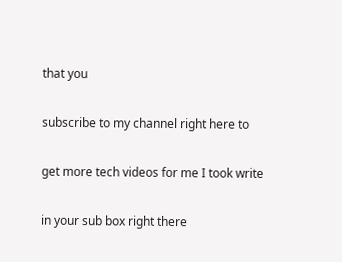that you

subscribe to my channel right here to

get more tech videos for me I took write

in your sub box right there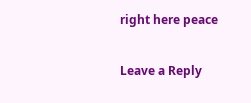right here peace

Leave a Reply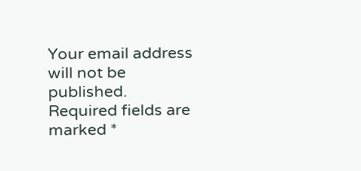Your email address will not be published. Required fields are marked *